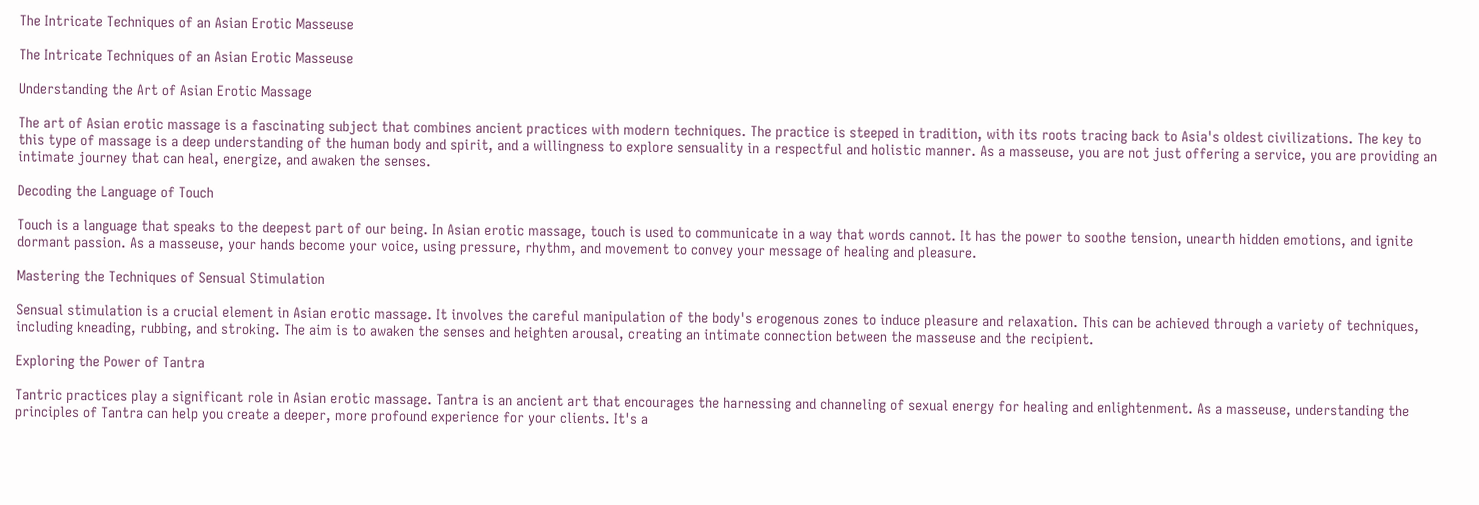The Intricate Techniques of an Asian Erotic Masseuse

The Intricate Techniques of an Asian Erotic Masseuse

Understanding the Art of Asian Erotic Massage

The art of Asian erotic massage is a fascinating subject that combines ancient practices with modern techniques. The practice is steeped in tradition, with its roots tracing back to Asia's oldest civilizations. The key to this type of massage is a deep understanding of the human body and spirit, and a willingness to explore sensuality in a respectful and holistic manner. As a masseuse, you are not just offering a service, you are providing an intimate journey that can heal, energize, and awaken the senses.

Decoding the Language of Touch

Touch is a language that speaks to the deepest part of our being. In Asian erotic massage, touch is used to communicate in a way that words cannot. It has the power to soothe tension, unearth hidden emotions, and ignite dormant passion. As a masseuse, your hands become your voice, using pressure, rhythm, and movement to convey your message of healing and pleasure.

Mastering the Techniques of Sensual Stimulation

Sensual stimulation is a crucial element in Asian erotic massage. It involves the careful manipulation of the body's erogenous zones to induce pleasure and relaxation. This can be achieved through a variety of techniques, including kneading, rubbing, and stroking. The aim is to awaken the senses and heighten arousal, creating an intimate connection between the masseuse and the recipient.

Exploring the Power of Tantra

Tantric practices play a significant role in Asian erotic massage. Tantra is an ancient art that encourages the harnessing and channeling of sexual energy for healing and enlightenment. As a masseuse, understanding the principles of Tantra can help you create a deeper, more profound experience for your clients. It's a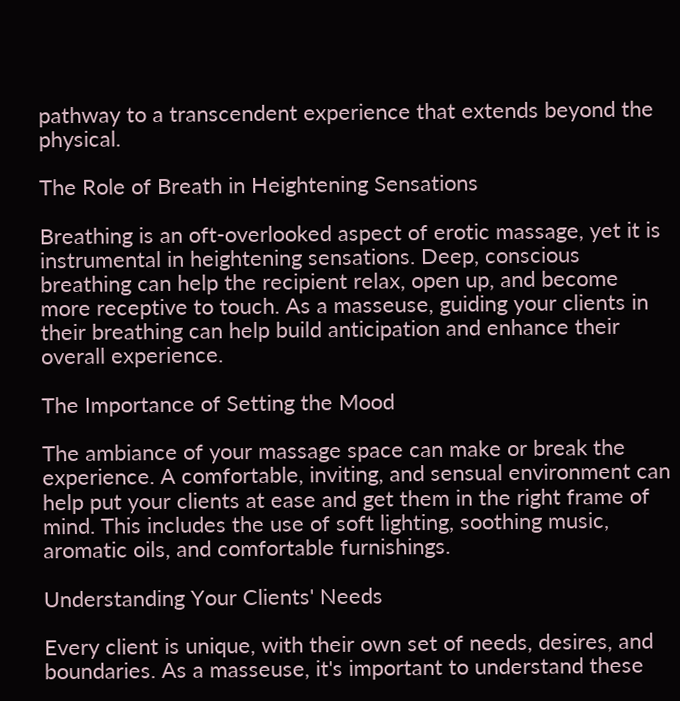pathway to a transcendent experience that extends beyond the physical.

The Role of Breath in Heightening Sensations

Breathing is an oft-overlooked aspect of erotic massage, yet it is instrumental in heightening sensations. Deep, conscious breathing can help the recipient relax, open up, and become more receptive to touch. As a masseuse, guiding your clients in their breathing can help build anticipation and enhance their overall experience.

The Importance of Setting the Mood

The ambiance of your massage space can make or break the experience. A comfortable, inviting, and sensual environment can help put your clients at ease and get them in the right frame of mind. This includes the use of soft lighting, soothing music, aromatic oils, and comfortable furnishings.

Understanding Your Clients' Needs

Every client is unique, with their own set of needs, desires, and boundaries. As a masseuse, it's important to understand these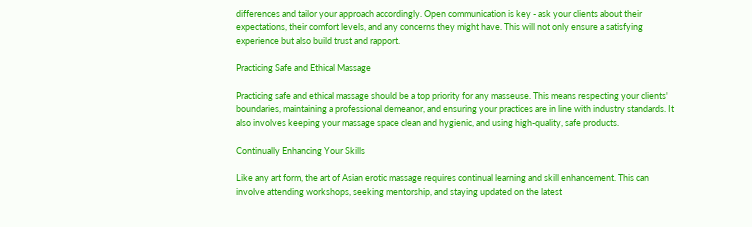differences and tailor your approach accordingly. Open communication is key - ask your clients about their expectations, their comfort levels, and any concerns they might have. This will not only ensure a satisfying experience but also build trust and rapport.

Practicing Safe and Ethical Massage

Practicing safe and ethical massage should be a top priority for any masseuse. This means respecting your clients' boundaries, maintaining a professional demeanor, and ensuring your practices are in line with industry standards. It also involves keeping your massage space clean and hygienic, and using high-quality, safe products.

Continually Enhancing Your Skills

Like any art form, the art of Asian erotic massage requires continual learning and skill enhancement. This can involve attending workshops, seeking mentorship, and staying updated on the latest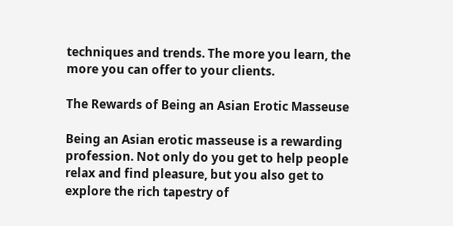techniques and trends. The more you learn, the more you can offer to your clients.

The Rewards of Being an Asian Erotic Masseuse

Being an Asian erotic masseuse is a rewarding profession. Not only do you get to help people relax and find pleasure, but you also get to explore the rich tapestry of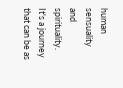human sensuality and spirituality. It's a journey that can be as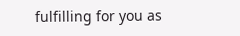fulfilling for you as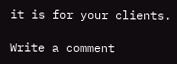it is for your clients.

Write a comment